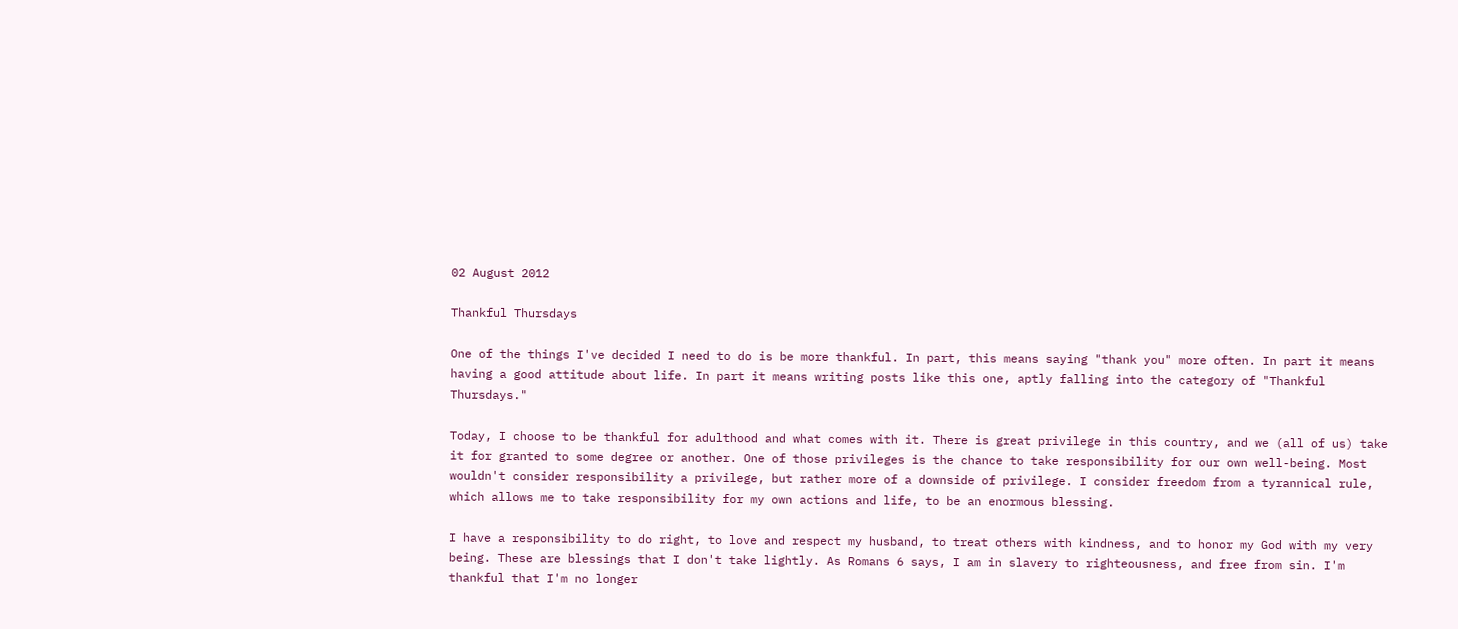02 August 2012

Thankful Thursdays

One of the things I've decided I need to do is be more thankful. In part, this means saying "thank you" more often. In part it means having a good attitude about life. In part it means writing posts like this one, aptly falling into the category of "Thankful Thursdays."

Today, I choose to be thankful for adulthood and what comes with it. There is great privilege in this country, and we (all of us) take it for granted to some degree or another. One of those privileges is the chance to take responsibility for our own well-being. Most wouldn't consider responsibility a privilege, but rather more of a downside of privilege. I consider freedom from a tyrannical rule, which allows me to take responsibility for my own actions and life, to be an enormous blessing.

I have a responsibility to do right, to love and respect my husband, to treat others with kindness, and to honor my God with my very being. These are blessings that I don't take lightly. As Romans 6 says, I am in slavery to righteousness, and free from sin. I'm thankful that I'm no longer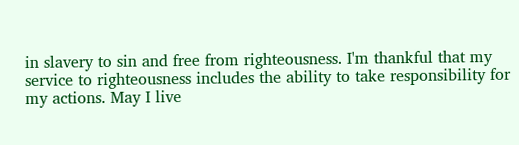in slavery to sin and free from righteousness. I'm thankful that my service to righteousness includes the ability to take responsibility for my actions. May I live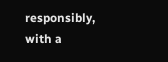responsibly, with a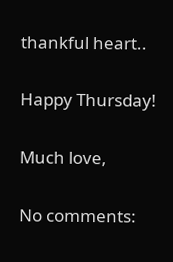thankful heart..

Happy Thursday!

Much love,

No comments: